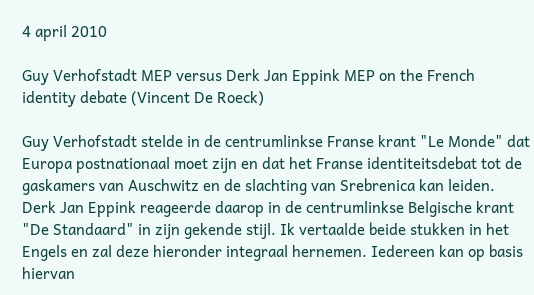4 april 2010

Guy Verhofstadt MEP versus Derk Jan Eppink MEP on the French identity debate (Vincent De Roeck)

Guy Verhofstadt stelde in de centrumlinkse Franse krant "Le Monde" dat Europa postnationaal moet zijn en dat het Franse identiteitsdebat tot de gaskamers van Auschwitz en de slachting van Srebrenica kan leiden. Derk Jan Eppink reageerde daarop in de centrumlinkse Belgische krant "De Standaard" in zijn gekende stijl. Ik vertaalde beide stukken in het Engels en zal deze hieronder integraal hernemen. Iedereen kan op basis hiervan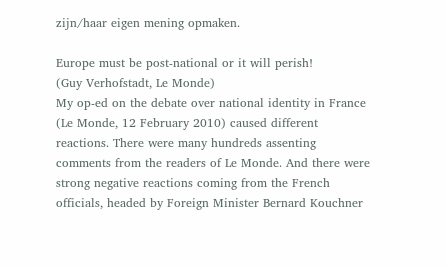zijn/haar eigen mening opmaken.

Europe must be post-national or it will perish!
(Guy Verhofstadt, Le Monde)
My op-ed on the debate over national identity in France (Le Monde, 12 February 2010) caused different reactions. There were many hundreds assenting comments from the readers of Le Monde. And there were strong negative reactions coming from the French officials, headed by Foreign Minister Bernard Kouchner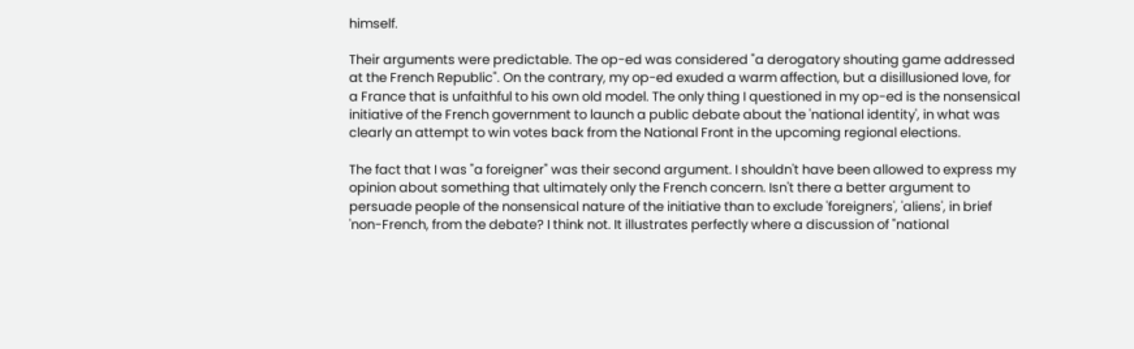himself.

Their arguments were predictable. The op-ed was considered "a derogatory shouting game addressed at the French Republic". On the contrary, my op-ed exuded a warm affection, but a disillusioned love, for a France that is unfaithful to his own old model. The only thing I questioned in my op-ed is the nonsensical initiative of the French government to launch a public debate about the 'national identity', in what was clearly an attempt to win votes back from the National Front in the upcoming regional elections.

The fact that I was "a foreigner" was their second argument. I shouldn't have been allowed to express my opinion about something that ultimately only the French concern. Isn't there a better argument to persuade people of the nonsensical nature of the initiative than to exclude 'foreigners', 'aliens', in brief 'non-French, from the debate? I think not. It illustrates perfectly where a discussion of "national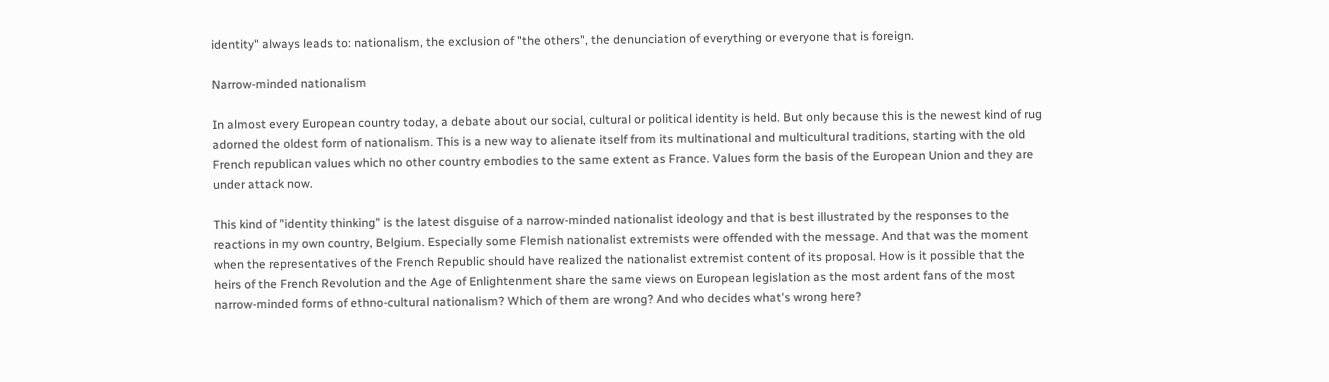identity" always leads to: nationalism, the exclusion of "the others", the denunciation of everything or everyone that is foreign.

Narrow-minded nationalism

In almost every European country today, a debate about our social, cultural or political identity is held. But only because this is the newest kind of rug adorned the oldest form of nationalism. This is a new way to alienate itself from its multinational and multicultural traditions, starting with the old French republican values which no other country embodies to the same extent as France. Values form the basis of the European Union and they are under attack now.

This kind of "identity thinking" is the latest disguise of a narrow-minded nationalist ideology and that is best illustrated by the responses to the reactions in my own country, Belgium. Especially some Flemish nationalist extremists were offended with the message. And that was the moment when the representatives of the French Republic should have realized the nationalist extremist content of its proposal. How is it possible that the heirs of the French Revolution and the Age of Enlightenment share the same views on European legislation as the most ardent fans of the most narrow-minded forms of ethno-cultural nationalism? Which of them are wrong? And who decides what's wrong here?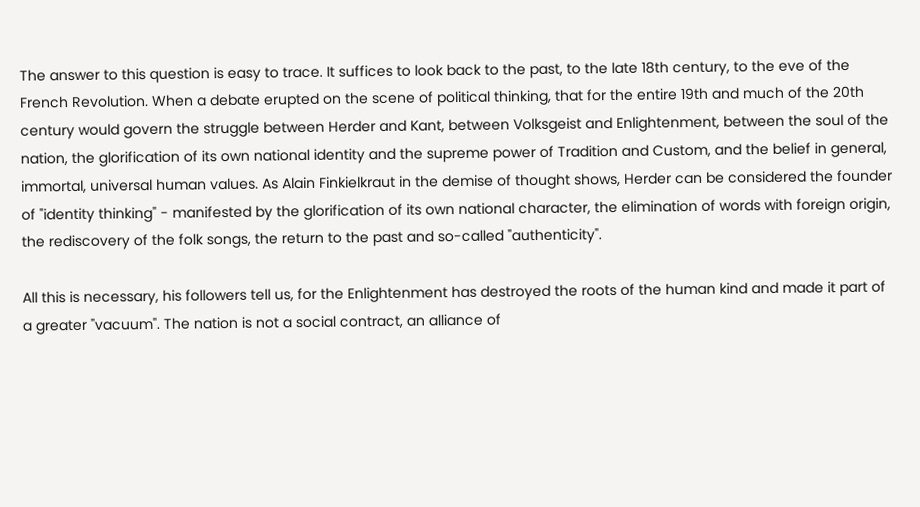The answer to this question is easy to trace. It suffices to look back to the past, to the late 18th century, to the eve of the French Revolution. When a debate erupted on the scene of political thinking, that for the entire 19th and much of the 20th century would govern the struggle between Herder and Kant, between Volksgeist and Enlightenment, between the soul of the nation, the glorification of its own national identity and the supreme power of Tradition and Custom, and the belief in general, immortal, universal human values. As Alain Finkielkraut in the demise of thought shows, Herder can be considered the founder of "identity thinking" - manifested by the glorification of its own national character, the elimination of words with foreign origin, the rediscovery of the folk songs, the return to the past and so-called "authenticity".

All this is necessary, his followers tell us, for the Enlightenment has destroyed the roots of the human kind and made it part of a greater "vacuum". The nation is not a social contract, an alliance of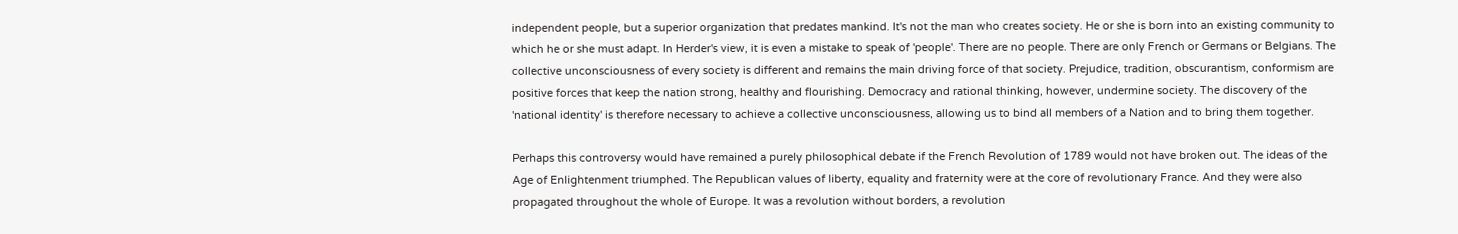independent people, but a superior organization that predates mankind. It's not the man who creates society. He or she is born into an existing community to which he or she must adapt. In Herder's view, it is even a mistake to speak of 'people'. There are no people. There are only French or Germans or Belgians. The collective unconsciousness of every society is different and remains the main driving force of that society. Prejudice, tradition, obscurantism, conformism are positive forces that keep the nation strong, healthy and flourishing. Democracy and rational thinking, however, undermine society. The discovery of the 'national identity' is therefore necessary to achieve a collective unconsciousness, allowing us to bind all members of a Nation and to bring them together.

Perhaps this controversy would have remained a purely philosophical debate if the French Revolution of 1789 would not have broken out. The ideas of the Age of Enlightenment triumphed. The Republican values of liberty, equality and fraternity were at the core of revolutionary France. And they were also propagated throughout the whole of Europe. It was a revolution without borders, a revolution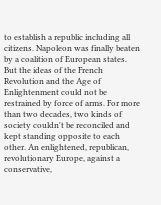to establish a republic including all citizens. Napoleon was finally beaten by a coalition of European states. But the ideas of the French Revolution and the Age of Enlightenment could not be restrained by force of arms. For more than two decades, two kinds of society couldn't be reconciled and kept standing opposite to each other. An enlightened, republican, revolutionary Europe, against a conservative,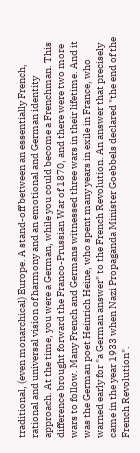traditional, (even monarchical) Europe. A stand-off between an essentially French, rational and universal vision of harmony and an emotional and German identity approach. At the time, you were a German, while you could become a Frenchman. This difference brought forward the Franco-Prussian War of 1870, and there were two more wars to follow. Many French and Germans witnessed three wars in their lifetime. And it was the German poet Heinrich Heine, who spent many years in exile in France, who warned early for "a German answer" to the French Revolution. An answer that precisely came in the year 1933 when Nazi Propaganda Minister Goebbels declared "the end of the French Revolution".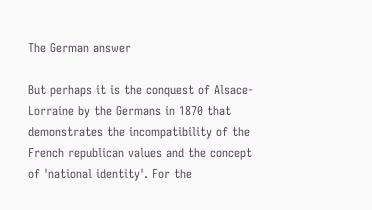The German answer

But perhaps it is the conquest of Alsace-Lorraine by the Germans in 1870 that demonstrates the incompatibility of the French republican values and the concept of 'national identity'. For the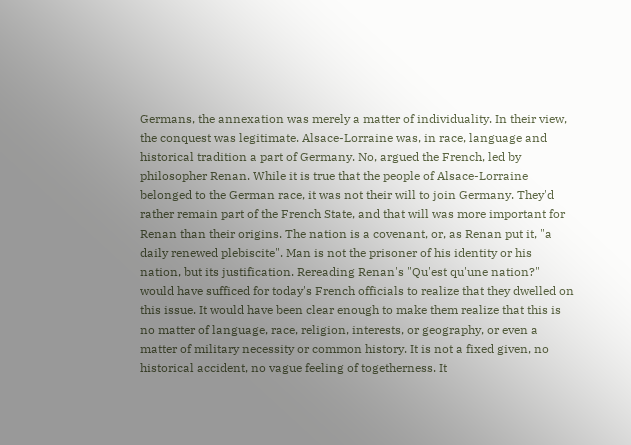Germans, the annexation was merely a matter of individuality. In their view, the conquest was legitimate. Alsace-Lorraine was, in race, language and historical tradition a part of Germany. No, argued the French, led by philosopher Renan. While it is true that the people of Alsace-Lorraine belonged to the German race, it was not their will to join Germany. They'd rather remain part of the French State, and that will was more important for Renan than their origins. The nation is a covenant, or, as Renan put it, "a daily renewed plebiscite". Man is not the prisoner of his identity or his nation, but its justification. Rereading Renan's "Qu'est qu'une nation?" would have sufficed for today's French officials to realize that they dwelled on this issue. It would have been clear enough to make them realize that this is no matter of language, race, religion, interests, or geography, or even a matter of military necessity or common history. It is not a fixed given, no historical accident, no vague feeling of togetherness. It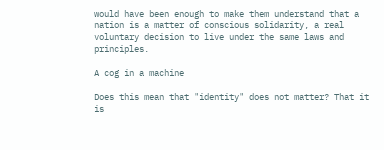would have been enough to make them understand that a nation is a matter of conscious solidarity, a real voluntary decision to live under the same laws and principles.

A cog in a machine

Does this mean that "identity" does not matter? That it is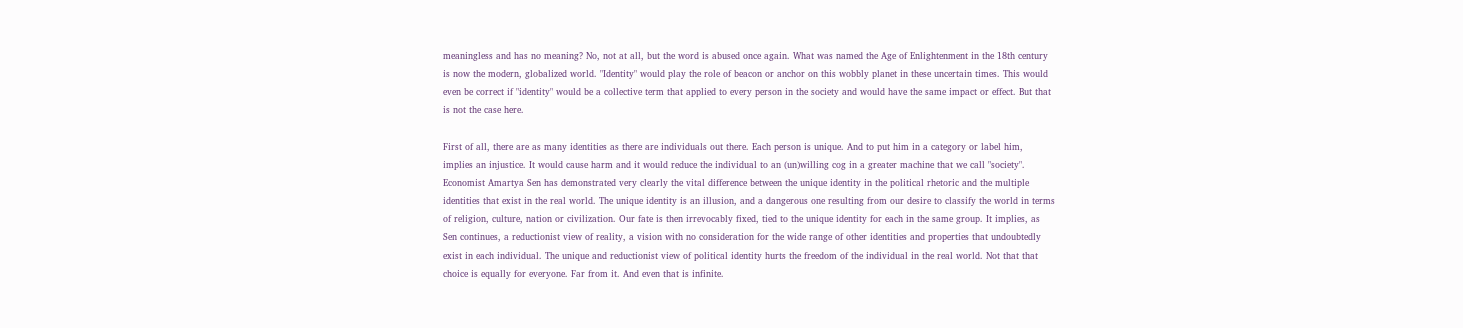meaningless and has no meaning? No, not at all, but the word is abused once again. What was named the Age of Enlightenment in the 18th century is now the modern, globalized world. "Identity" would play the role of beacon or anchor on this wobbly planet in these uncertain times. This would even be correct if "identity" would be a collective term that applied to every person in the society and would have the same impact or effect. But that is not the case here.

First of all, there are as many identities as there are individuals out there. Each person is unique. And to put him in a category or label him, implies an injustice. It would cause harm and it would reduce the individual to an (un)willing cog in a greater machine that we call "society". Economist Amartya Sen has demonstrated very clearly the vital difference between the unique identity in the political rhetoric and the multiple identities that exist in the real world. The unique identity is an illusion, and a dangerous one resulting from our desire to classify the world in terms of religion, culture, nation or civilization. Our fate is then irrevocably fixed, tied to the unique identity for each in the same group. It implies, as Sen continues, a reductionist view of reality, a vision with no consideration for the wide range of other identities and properties that undoubtedly exist in each individual. The unique and reductionist view of political identity hurts the freedom of the individual in the real world. Not that that choice is equally for everyone. Far from it. And even that is infinite.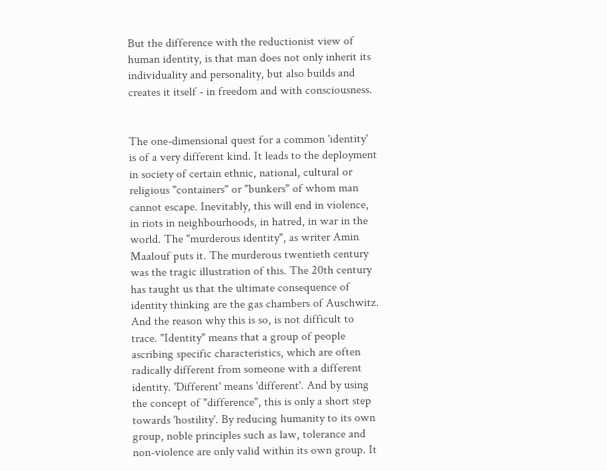But the difference with the reductionist view of human identity, is that man does not only inherit its individuality and personality, but also builds and creates it itself - in freedom and with consciousness.


The one-dimensional quest for a common 'identity' is of a very different kind. It leads to the deployment in society of certain ethnic, national, cultural or religious "containers" or "bunkers" of whom man cannot escape. Inevitably, this will end in violence, in riots in neighbourhoods, in hatred, in war in the world. The "murderous identity", as writer Amin Maalouf puts it. The murderous twentieth century was the tragic illustration of this. The 20th century has taught us that the ultimate consequence of identity thinking are the gas chambers of Auschwitz. And the reason why this is so, is not difficult to trace. "Identity" means that a group of people ascribing specific characteristics, which are often radically different from someone with a different identity. 'Different' means 'different'. And by using the concept of "difference", this is only a short step towards 'hostility'. By reducing humanity to its own group, noble principles such as law, tolerance and non-violence are only valid within its own group. It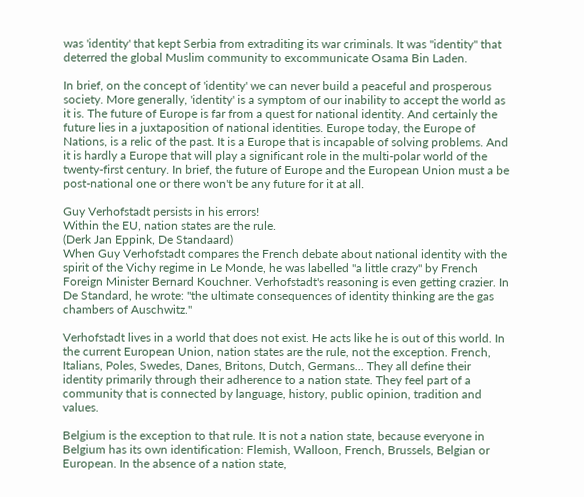was 'identity' that kept Serbia from extraditing its war criminals. It was "identity" that deterred the global Muslim community to excommunicate Osama Bin Laden.

In brief, on the concept of 'identity' we can never build a peaceful and prosperous society. More generally, 'identity' is a symptom of our inability to accept the world as it is. The future of Europe is far from a quest for national identity. And certainly the future lies in a juxtaposition of national identities. Europe today, the Europe of Nations, is a relic of the past. It is a Europe that is incapable of solving problems. And it is hardly a Europe that will play a significant role in the multi-polar world of the twenty-first century. In brief, the future of Europe and the European Union must a be post-national one or there won't be any future for it at all.

Guy Verhofstadt persists in his errors!
Within the EU, nation states are the rule.
(Derk Jan Eppink, De Standaard)
When Guy Verhofstadt compares the French debate about national identity with the spirit of the Vichy regime in Le Monde, he was labelled "a little crazy" by French Foreign Minister Bernard Kouchner. Verhofstadt's reasoning is even getting crazier. In De Standard, he wrote: "the ultimate consequences of identity thinking are the gas chambers of Auschwitz."

Verhofstadt lives in a world that does not exist. He acts like he is out of this world. In the current European Union, nation states are the rule, not the exception. French, Italians, Poles, Swedes, Danes, Britons, Dutch, Germans... They all define their identity primarily through their adherence to a nation state. They feel part of a community that is connected by language, history, public opinion, tradition and values.

Belgium is the exception to that rule. It is not a nation state, because everyone in Belgium has its own identification: Flemish, Walloon, French, Brussels, Belgian or European. In the absence of a nation state,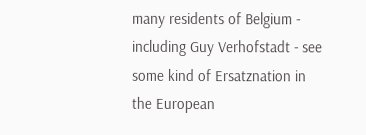many residents of Belgium - including Guy Verhofstadt - see some kind of Ersatznation in the European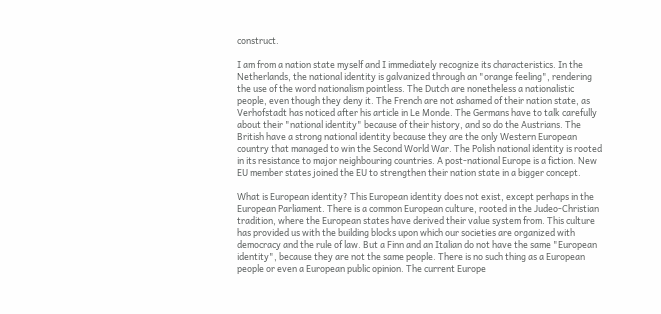construct.

I am from a nation state myself and I immediately recognize its characteristics. In the Netherlands, the national identity is galvanized through an "orange feeling", rendering the use of the word nationalism pointless. The Dutch are nonetheless a nationalistic people, even though they deny it. The French are not ashamed of their nation state, as Verhofstadt has noticed after his article in Le Monde. The Germans have to talk carefully about their "national identity" because of their history, and so do the Austrians. The British have a strong national identity because they are the only Western European country that managed to win the Second World War. The Polish national identity is rooted in its resistance to major neighbouring countries. A post-national Europe is a fiction. New EU member states joined the EU to strengthen their nation state in a bigger concept.

What is European identity? This European identity does not exist, except perhaps in the European Parliament. There is a common European culture, rooted in the Judeo-Christian tradition, where the European states have derived their value system from. This culture has provided us with the building blocks upon which our societies are organized with democracy and the rule of law. But a Finn and an Italian do not have the same "European identity", because they are not the same people. There is no such thing as a European people or even a European public opinion. The current Europe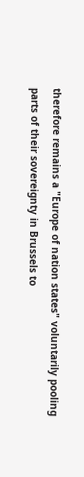therefore remains a "Europe of nation states" voluntarily pooling parts of their sovereignty in Brussels to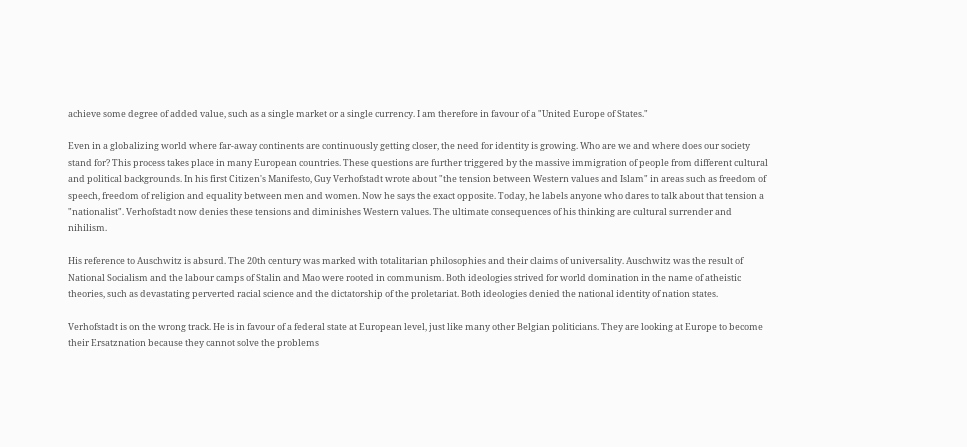achieve some degree of added value, such as a single market or a single currency. I am therefore in favour of a "United Europe of States."

Even in a globalizing world where far-away continents are continuously getting closer, the need for identity is growing. Who are we and where does our society stand for? This process takes place in many European countries. These questions are further triggered by the massive immigration of people from different cultural and political backgrounds. In his first Citizen's Manifesto, Guy Verhofstadt wrote about "the tension between Western values and Islam" in areas such as freedom of speech, freedom of religion and equality between men and women. Now he says the exact opposite. Today, he labels anyone who dares to talk about that tension a "nationalist". Verhofstadt now denies these tensions and diminishes Western values. The ultimate consequences of his thinking are cultural surrender and nihilism.

His reference to Auschwitz is absurd. The 20th century was marked with totalitarian philosophies and their claims of universality. Auschwitz was the result of National Socialism and the labour camps of Stalin and Mao were rooted in communism. Both ideologies strived for world domination in the name of atheistic theories, such as devastating perverted racial science and the dictatorship of the proletariat. Both ideologies denied the national identity of nation states.

Verhofstadt is on the wrong track. He is in favour of a federal state at European level, just like many other Belgian politicians. They are looking at Europe to become their Ersatznation because they cannot solve the problems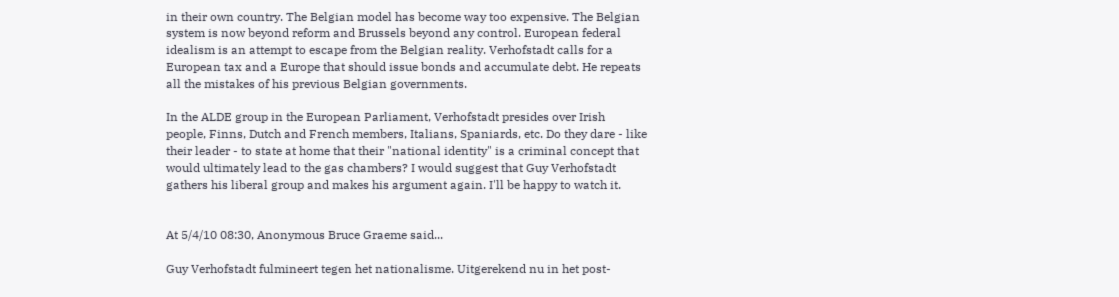in their own country. The Belgian model has become way too expensive. The Belgian system is now beyond reform and Brussels beyond any control. European federal idealism is an attempt to escape from the Belgian reality. Verhofstadt calls for a European tax and a Europe that should issue bonds and accumulate debt. He repeats all the mistakes of his previous Belgian governments.

In the ALDE group in the European Parliament, Verhofstadt presides over Irish people, Finns, Dutch and French members, Italians, Spaniards, etc. Do they dare - like their leader - to state at home that their "national identity" is a criminal concept that would ultimately lead to the gas chambers? I would suggest that Guy Verhofstadt gathers his liberal group and makes his argument again. I'll be happy to watch it.


At 5/4/10 08:30, Anonymous Bruce Graeme said...

Guy Verhofstadt fulmineert tegen het nationalisme. Uitgerekend nu in het post-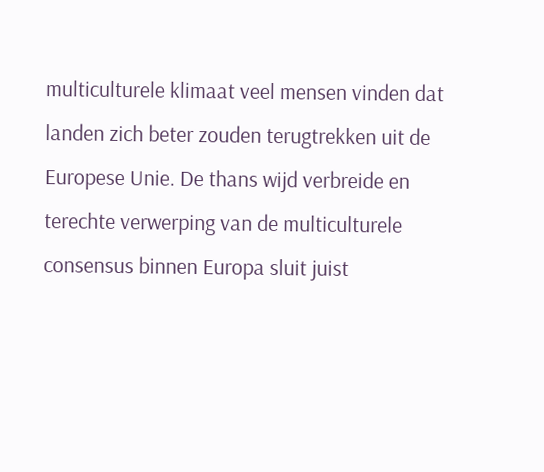multiculturele klimaat veel mensen vinden dat landen zich beter zouden terugtrekken uit de Europese Unie. De thans wijd verbreide en terechte verwerping van de multiculturele consensus binnen Europa sluit juist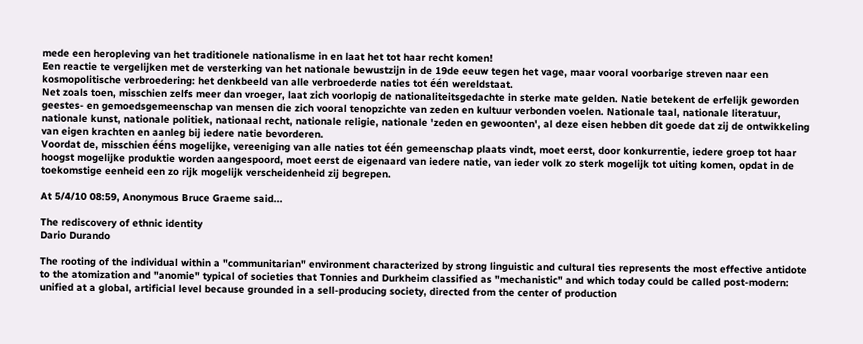mede een heropleving van het traditionele nationalisme in en laat het tot haar recht komen!
Een reactie te vergelijken met de versterking van het nationale bewustzijn in de 19de eeuw tegen het vage, maar vooral voorbarige streven naar een kosmopolitische verbroedering: het denkbeeld van alle verbroederde naties tot één wereldstaat.
Net zoals toen, misschien zelfs meer dan vroeger, laat zich voorlopig de nationaliteitsgedachte in sterke mate gelden. Natie betekent de erfelijk geworden geestes- en gemoedsgemeenschap van mensen die zich vooral tenopzichte van zeden en kultuur verbonden voelen. Nationale taal, nationale literatuur, nationale kunst, nationale politiek, nationaal recht, nationale religie, nationale 'zeden en gewoonten', al deze eisen hebben dit goede dat zij de ontwikkeling van eigen krachten en aanleg bij iedere natie bevorderen.
Voordat de, misschien ééns mogelijke, vereeniging van alle naties tot één gemeenschap plaats vindt, moet eerst, door konkurrentie, iedere groep tot haar hoogst mogelijke produktie worden aangespoord, moet eerst de eigenaard van iedere natie, van ieder volk zo sterk mogelijk tot uiting komen, opdat in de toekomstige eenheid een zo rijk mogelijk verscheidenheid zij begrepen.

At 5/4/10 08:59, Anonymous Bruce Graeme said...

The rediscovery of ethnic identity
Dario Durando

The rooting of the individual within a "communitarian" environment characterized by strong linguistic and cultural ties represents the most effective antidote to the atomization and "anomie" typical of societies that Tonnies and Durkheim classified as "mechanistic" and which today could be called post-modern: unified at a global, artificial level because grounded in a sell-producing society, directed from the center of production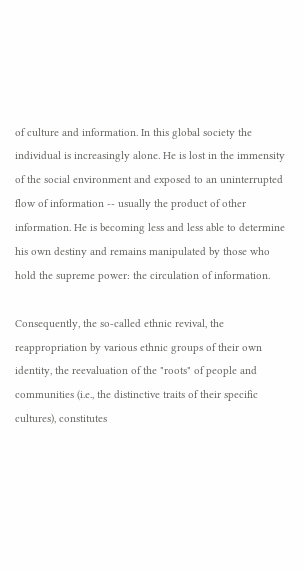of culture and information. In this global society the individual is increasingly alone. He is lost in the immensity of the social environment and exposed to an uninterrupted flow of information -- usually the product of other information. He is becoming less and less able to determine his own destiny and remains manipulated by those who hold the supreme power: the circulation of information.

Consequently, the so-called ethnic revival, the reappropriation by various ethnic groups of their own identity, the reevaluation of the "roots" of people and communities (i.e., the distinctive traits of their specific cultures), constitutes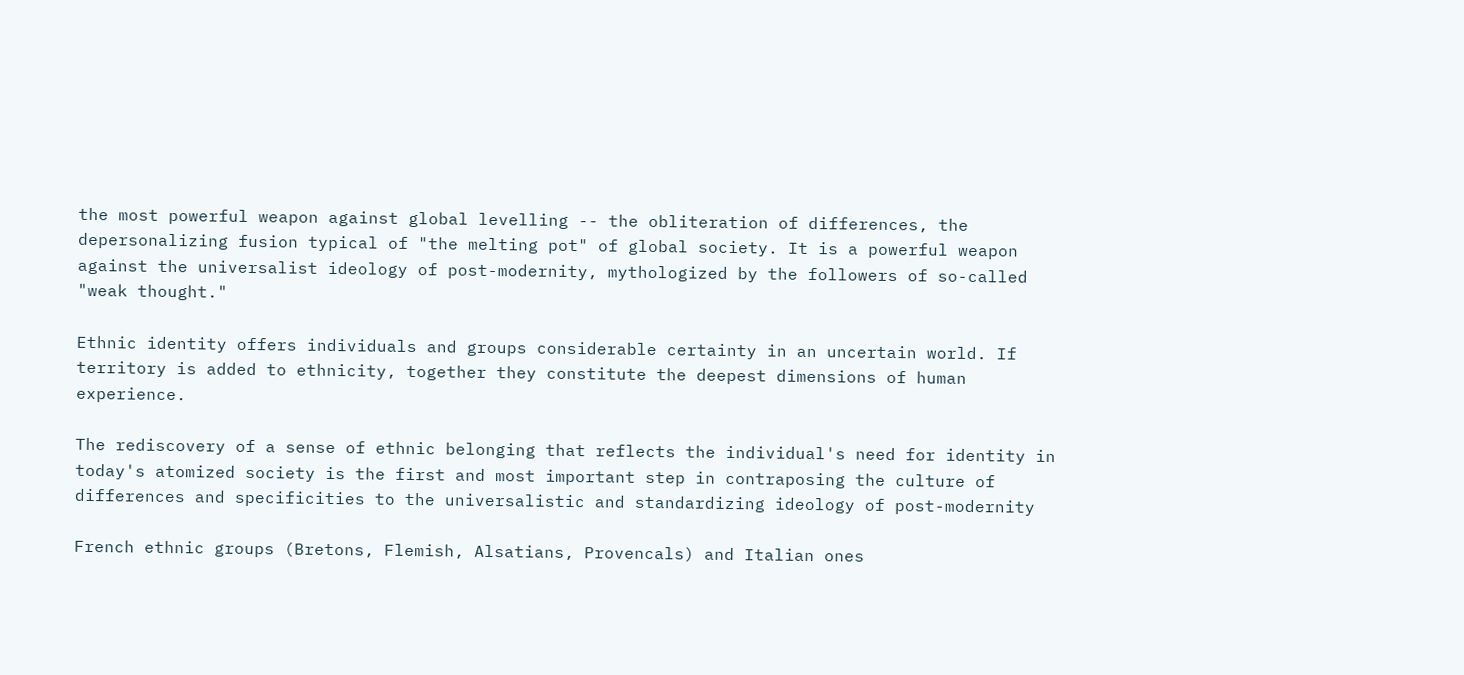the most powerful weapon against global levelling -- the obliteration of differences, the depersonalizing fusion typical of "the melting pot" of global society. It is a powerful weapon against the universalist ideology of post-modernity, mythologized by the followers of so-called "weak thought."

Ethnic identity offers individuals and groups considerable certainty in an uncertain world. If territory is added to ethnicity, together they constitute the deepest dimensions of human experience.

The rediscovery of a sense of ethnic belonging that reflects the individual's need for identity in today's atomized society is the first and most important step in contraposing the culture of differences and specificities to the universalistic and standardizing ideology of post-modernity

French ethnic groups (Bretons, Flemish, Alsatians, Provencals) and Italian ones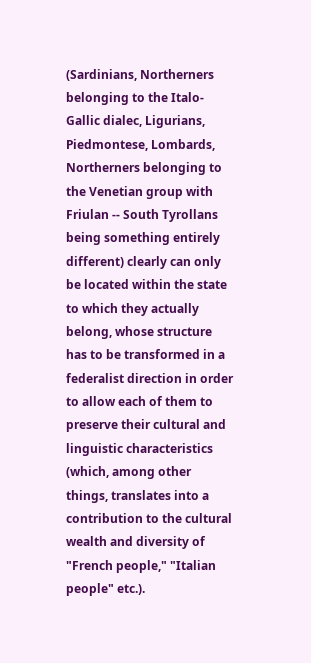(Sardinians, Northerners belonging to the Italo-Gallic dialec, Ligurians, Piedmontese, Lombards, Northerners belonging to the Venetian group with Friulan -- South Tyrollans being something entirely different) clearly can only be located within the state to which they actually belong, whose structure has to be transformed in a federalist direction in order to allow each of them to preserve their cultural and linguistic characteristics (which, among other things, translates into a contribution to the cultural wealth and diversity of "French people," "Italian people" etc.).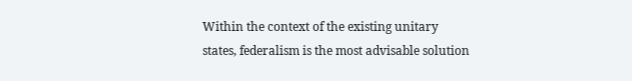Within the context of the existing unitary states, federalism is the most advisable solution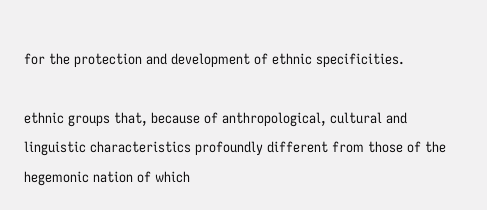for the protection and development of ethnic specificities.

ethnic groups that, because of anthropological, cultural and linguistic characteristics profoundly different from those of the hegemonic nation of which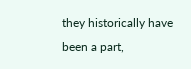they historically have been a part,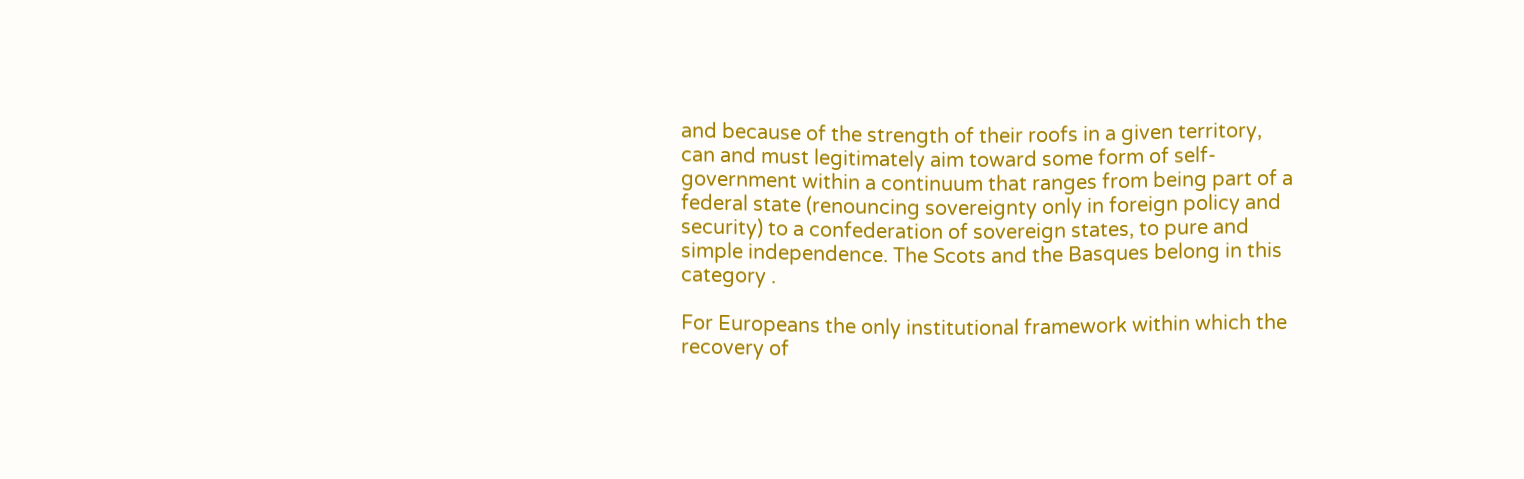and because of the strength of their roofs in a given territory, can and must legitimately aim toward some form of self-government within a continuum that ranges from being part of a federal state (renouncing sovereignty only in foreign policy and security) to a confederation of sovereign states, to pure and simple independence. The Scots and the Basques belong in this category .

For Europeans the only institutional framework within which the recovery of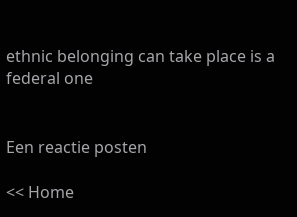ethnic belonging can take place is a federal one


Een reactie posten

<< Home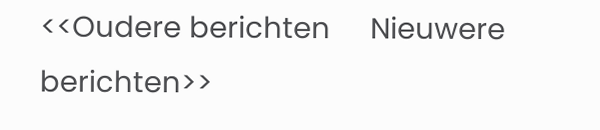<<Oudere berichten     Nieuwere berichten>>